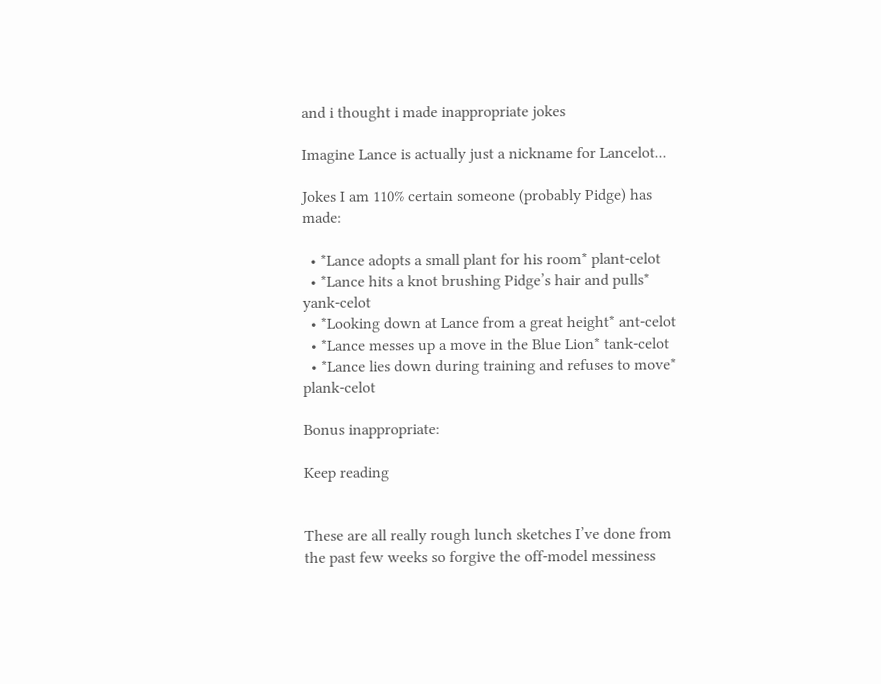and i thought i made inappropriate jokes

Imagine Lance is actually just a nickname for Lancelot...

Jokes I am 110% certain someone (probably Pidge) has made:

  • *Lance adopts a small plant for his room* plant-celot
  • *Lance hits a knot brushing Pidge’s hair and pulls* yank-celot
  • *Looking down at Lance from a great height* ant-celot
  • *Lance messes up a move in the Blue Lion* tank-celot
  • *Lance lies down during training and refuses to move* plank-celot

Bonus inappropriate:

Keep reading


These are all really rough lunch sketches I’ve done from the past few weeks so forgive the off-model messiness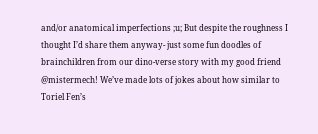and/or anatomical imperfections ;u; But despite the roughness I thought I’d share them anyway- just some fun doodles of brainchildren from our dino-verse story with my good friend @mistermech! We’ve made lots of jokes about how similar to Toriel Fen’s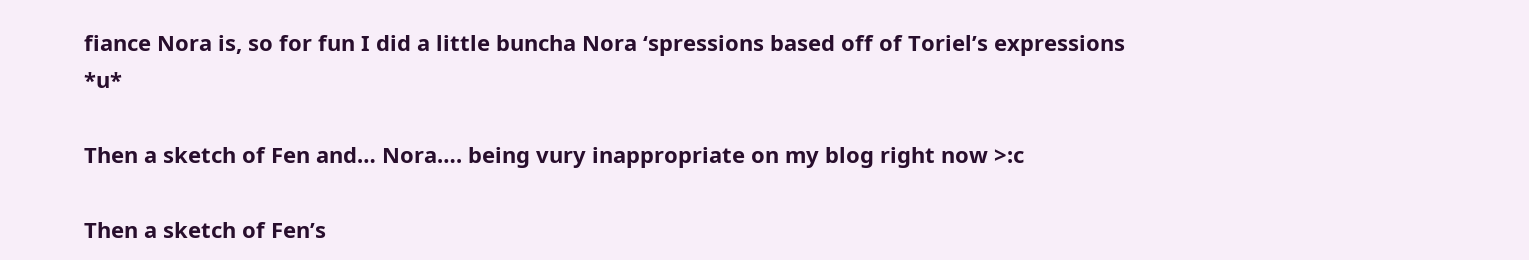fiance Nora is, so for fun I did a little buncha Nora ‘spressions based off of Toriel’s expressions *u*

Then a sketch of Fen and… Nora…. being vury inappropriate on my blog right now >:c

Then a sketch of Fen’s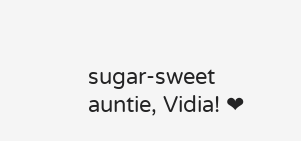sugar-sweet auntie, Vidia! ❤